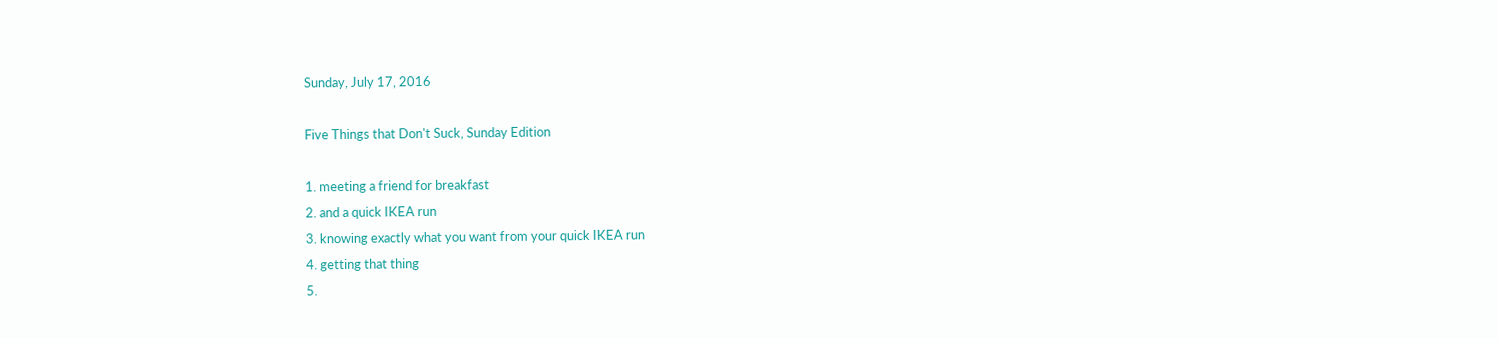Sunday, July 17, 2016

Five Things that Don't Suck, Sunday Edition

1. meeting a friend for breakfast
2. and a quick IKEA run
3. knowing exactly what you want from your quick IKEA run
4. getting that thing
5.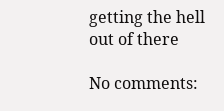getting the hell out of there

No comments: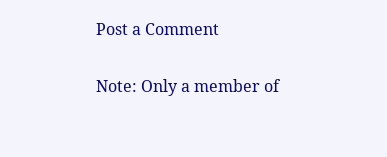Post a Comment

Note: Only a member of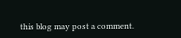this blog may post a comment.